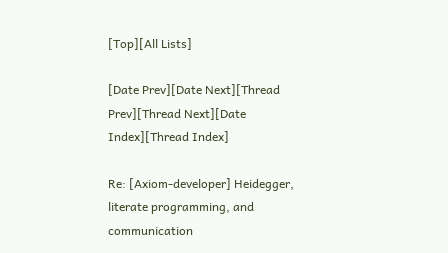[Top][All Lists]

[Date Prev][Date Next][Thread Prev][Thread Next][Date Index][Thread Index]

Re: [Axiom-developer] Heidegger, literate programming, and communication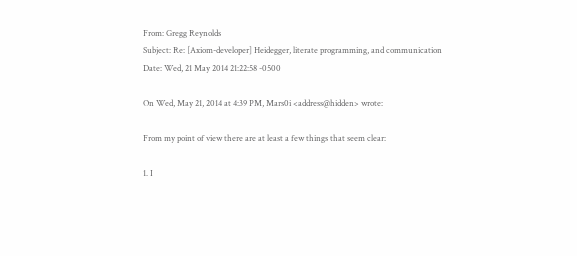From: Gregg Reynolds
Subject: Re: [Axiom-developer] Heidegger, literate programming, and communication
Date: Wed, 21 May 2014 21:22:58 -0500

On Wed, May 21, 2014 at 4:39 PM, Mars0i <address@hidden> wrote:

From my point of view there are at least a few things that seem clear:

1. I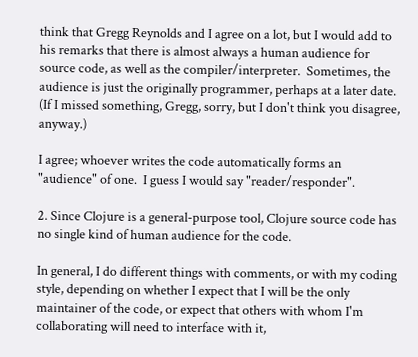think that Gregg Reynolds and I agree on a lot, but I would add to his remarks that there is almost always a human audience for source code, as well as the compiler/interpreter.  Sometimes, the audience is just the originally programmer, perhaps at a later date.  (If I missed something, Gregg, sorry, but I don't think you disagree, anyway.)

I agree; whoever writes the code automatically forms an "audience" of one.  I guess I would say "reader/responder".

2. Since Clojure is a general-purpose tool, Clojure source code has no single kind of human audience for the code.

In general, I do different things with comments, or with my coding style, depending on whether I expect that I will be the only maintainer of the code, or expect that others with whom I'm collaborating will need to interface with it,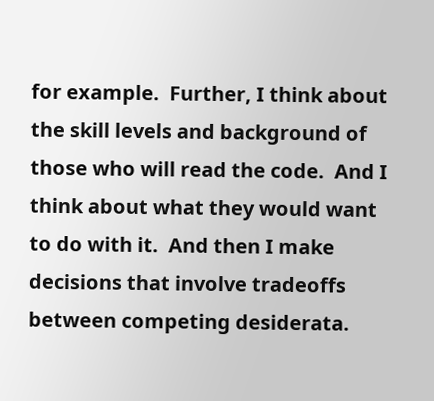for example.  Further, I think about the skill levels and background of those who will read the code.  And I think about what they would want to do with it.  And then I make decisions that involve tradeoffs between competing desiderata.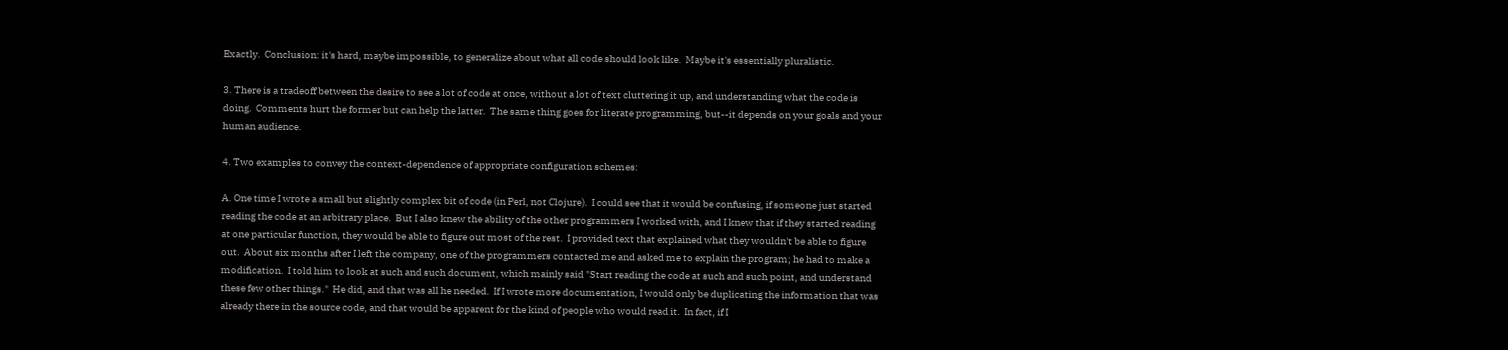Exactly.  Conclusion: it's hard, maybe impossible, to generalize about what all code should look like.  Maybe it's essentially pluralistic.

3. There is a tradeoff between the desire to see a lot of code at once, without a lot of text cluttering it up, and understanding what the code is doing.  Comments hurt the former but can help the latter.  The same thing goes for literate programming, but--it depends on your goals and your human audience.

4. Two examples to convey the context-dependence of appropriate configuration schemes:

A. One time I wrote a small but slightly complex bit of code (in Perl, not Clojure).  I could see that it would be confusing, if someone just started reading the code at an arbitrary place.  But I also knew the ability of the other programmers I worked with, and I knew that if they started reading at one particular function, they would be able to figure out most of the rest.  I provided text that explained what they wouldn't be able to figure out.  About six months after I left the company, one of the programmers contacted me and asked me to explain the program; he had to make a modification.  I told him to look at such and such document, which mainly said "Start reading the code at such and such point, and understand these few other things."  He did, and that was all he needed.  If I wrote more documentation, I would only be duplicating the information that was already there in the source code, and that would be apparent for the kind of people who would read it.  In fact, if I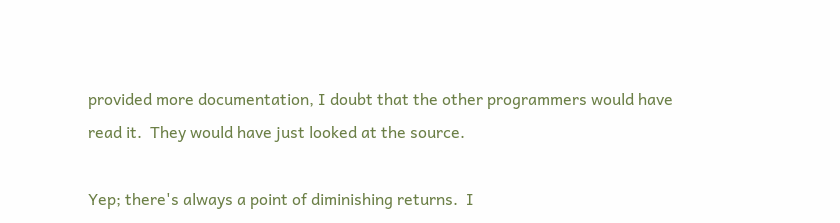provided more documentation, I doubt that the other programmers would have read it.  They would have just looked at the source.

Yep; there's always a point of diminishing returns.  I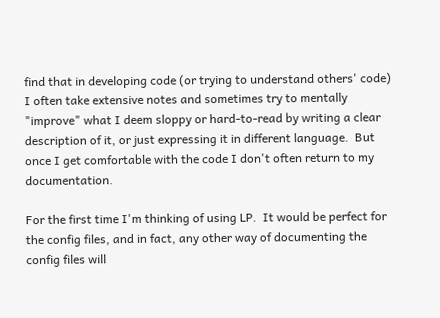find that in developing code (or trying to understand others' code) I often take extensive notes and sometimes try to mentally "improve" what I deem sloppy or hard-to-read by writing a clear description of it, or just expressing it in different language.  But once I get comfortable with the code I don't often return to my documentation.

For the first time I'm thinking of using LP.  It would be perfect for the config files, and in fact, any other way of documenting the config files will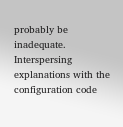probably be inadequate.  Interspersing explanations with the configuration code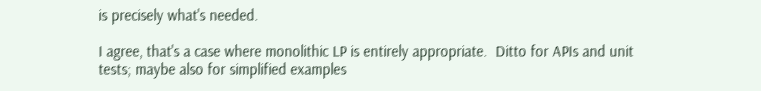is precisely what's needed.

I agree, that's a case where monolithic LP is entirely appropriate.  Ditto for APIs and unit tests; maybe also for simplified examples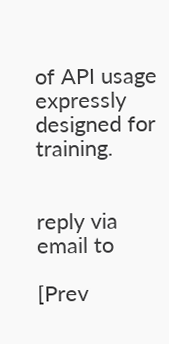of API usage expressly designed for training.


reply via email to

[Prev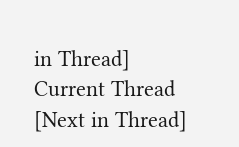in Thread] Current Thread [Next in Thread]